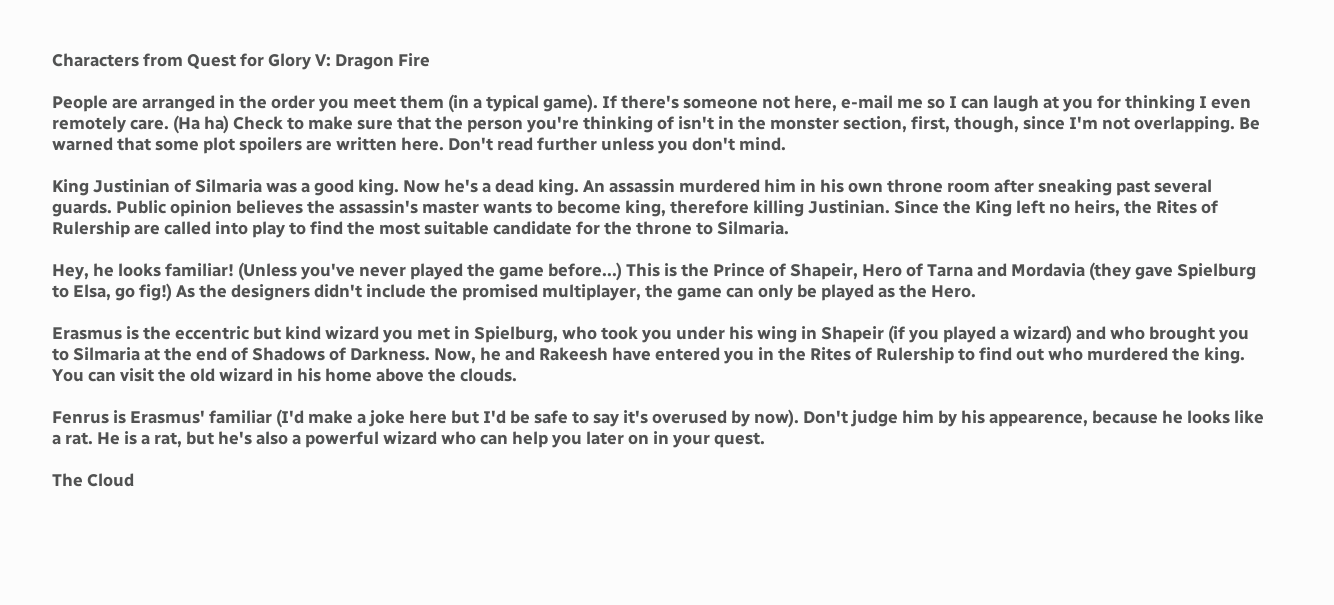Characters from Quest for Glory V: Dragon Fire

People are arranged in the order you meet them (in a typical game). If there's someone not here, e-mail me so I can laugh at you for thinking I even remotely care. (Ha ha) Check to make sure that the person you're thinking of isn't in the monster section, first, though, since I'm not overlapping. Be warned that some plot spoilers are written here. Don't read further unless you don't mind.

King Justinian of Silmaria was a good king. Now he's a dead king. An assassin murdered him in his own throne room after sneaking past several guards. Public opinion believes the assassin's master wants to become king, therefore killing Justinian. Since the King left no heirs, the Rites of Rulership are called into play to find the most suitable candidate for the throne to Silmaria.

Hey, he looks familiar! (Unless you've never played the game before...) This is the Prince of Shapeir, Hero of Tarna and Mordavia (they gave Spielburg to Elsa, go fig!) As the designers didn't include the promised multiplayer, the game can only be played as the Hero.

Erasmus is the eccentric but kind wizard you met in Spielburg, who took you under his wing in Shapeir (if you played a wizard) and who brought you to Silmaria at the end of Shadows of Darkness. Now, he and Rakeesh have entered you in the Rites of Rulership to find out who murdered the king. You can visit the old wizard in his home above the clouds.

Fenrus is Erasmus' familiar (I'd make a joke here but I'd be safe to say it's overused by now). Don't judge him by his appearence, because he looks like a rat. He is a rat, but he's also a powerful wizard who can help you later on in your quest.

The Cloud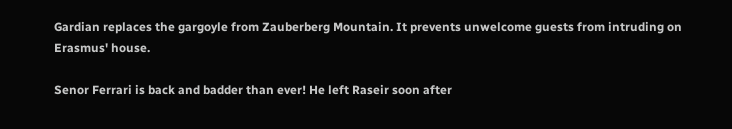Gardian replaces the gargoyle from Zauberberg Mountain. It prevents unwelcome guests from intruding on Erasmus' house.

Senor Ferrari is back and badder than ever! He left Raseir soon after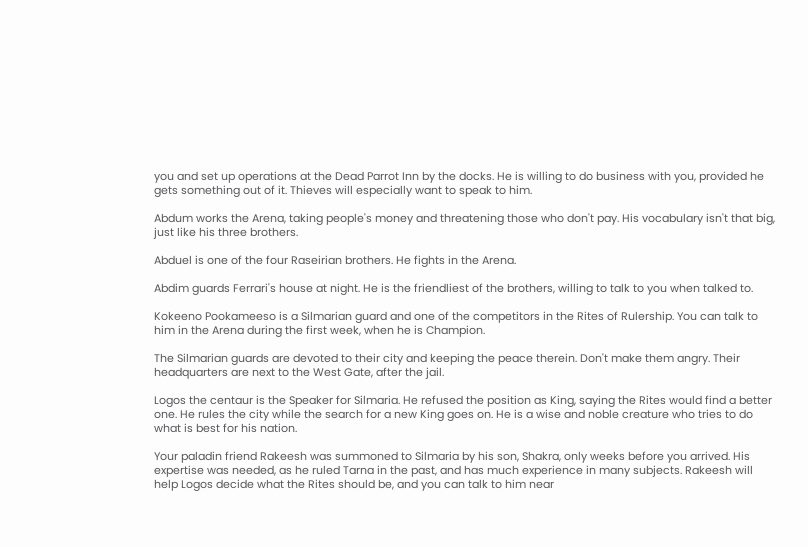you and set up operations at the Dead Parrot Inn by the docks. He is willing to do business with you, provided he gets something out of it. Thieves will especially want to speak to him.

Abdum works the Arena, taking people's money and threatening those who don't pay. His vocabulary isn't that big, just like his three brothers.

Abduel is one of the four Raseirian brothers. He fights in the Arena.

Abdim guards Ferrari's house at night. He is the friendliest of the brothers, willing to talk to you when talked to.

Kokeeno Pookameeso is a Silmarian guard and one of the competitors in the Rites of Rulership. You can talk to him in the Arena during the first week, when he is Champion.

The Silmarian guards are devoted to their city and keeping the peace therein. Don't make them angry. Their headquarters are next to the West Gate, after the jail.

Logos the centaur is the Speaker for Silmaria. He refused the position as King, saying the Rites would find a better one. He rules the city while the search for a new King goes on. He is a wise and noble creature who tries to do what is best for his nation.

Your paladin friend Rakeesh was summoned to Silmaria by his son, Shakra, only weeks before you arrived. His expertise was needed, as he ruled Tarna in the past, and has much experience in many subjects. Rakeesh will help Logos decide what the Rites should be, and you can talk to him near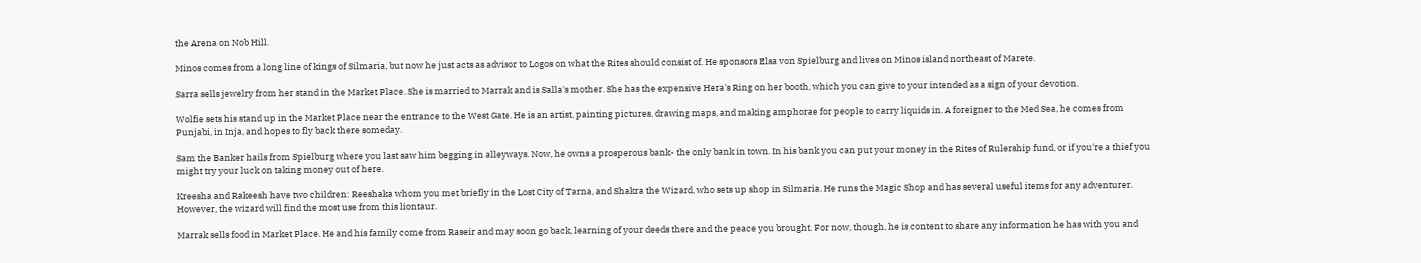the Arena on Nob Hill.

Minos comes from a long line of kings of Silmaria, but now he just acts as advisor to Logos on what the Rites should consist of. He sponsors Elsa von Spielburg and lives on Minos island northeast of Marete.

Sarra sells jewelry from her stand in the Market Place. She is married to Marrak and is Salla's mother. She has the expensive Hera's Ring on her booth, which you can give to your intended as a sign of your devotion.

Wolfie sets his stand up in the Market Place near the entrance to the West Gate. He is an artist, painting pictures, drawing maps, and making amphorae for people to carry liquids in. A foreigner to the Med Sea, he comes from Punjabi, in Inja, and hopes to fly back there someday.

Sam the Banker hails from Spielburg where you last saw him begging in alleyways. Now, he owns a prosperous bank- the only bank in town. In his bank you can put your money in the Rites of Rulership fund, or if you're a thief you might try your luck on taking money out of here.

Kreesha and Rakeesh have two children: Reeshaka whom you met briefly in the Lost City of Tarna, and Shakra the Wizard, who sets up shop in Silmaria. He runs the Magic Shop and has several useful items for any adventurer. However, the wizard will find the most use from this liontaur.

Marrak sells food in Market Place. He and his family come from Raseir and may soon go back, learning of your deeds there and the peace you brought. For now, though, he is content to share any information he has with you and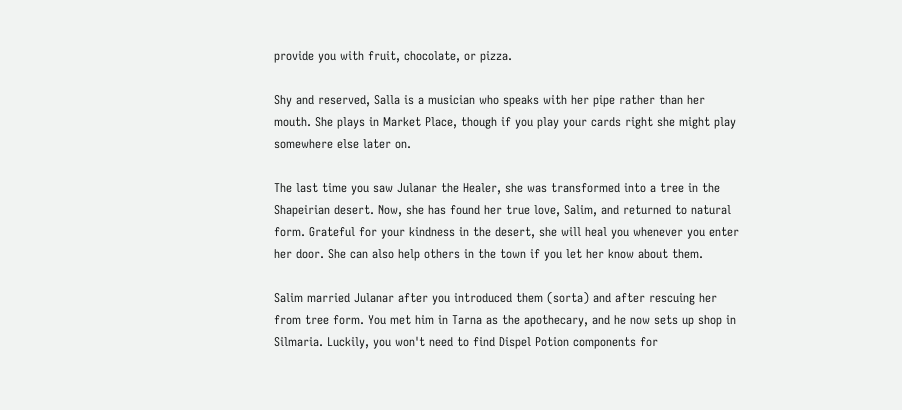provide you with fruit, chocolate, or pizza.

Shy and reserved, Salla is a musician who speaks with her pipe rather than her mouth. She plays in Market Place, though if you play your cards right she might play somewhere else later on.

The last time you saw Julanar the Healer, she was transformed into a tree in the Shapeirian desert. Now, she has found her true love, Salim, and returned to natural form. Grateful for your kindness in the desert, she will heal you whenever you enter her door. She can also help others in the town if you let her know about them.

Salim married Julanar after you introduced them (sorta) and after rescuing her from tree form. You met him in Tarna as the apothecary, and he now sets up shop in Silmaria. Luckily, you won't need to find Dispel Potion components for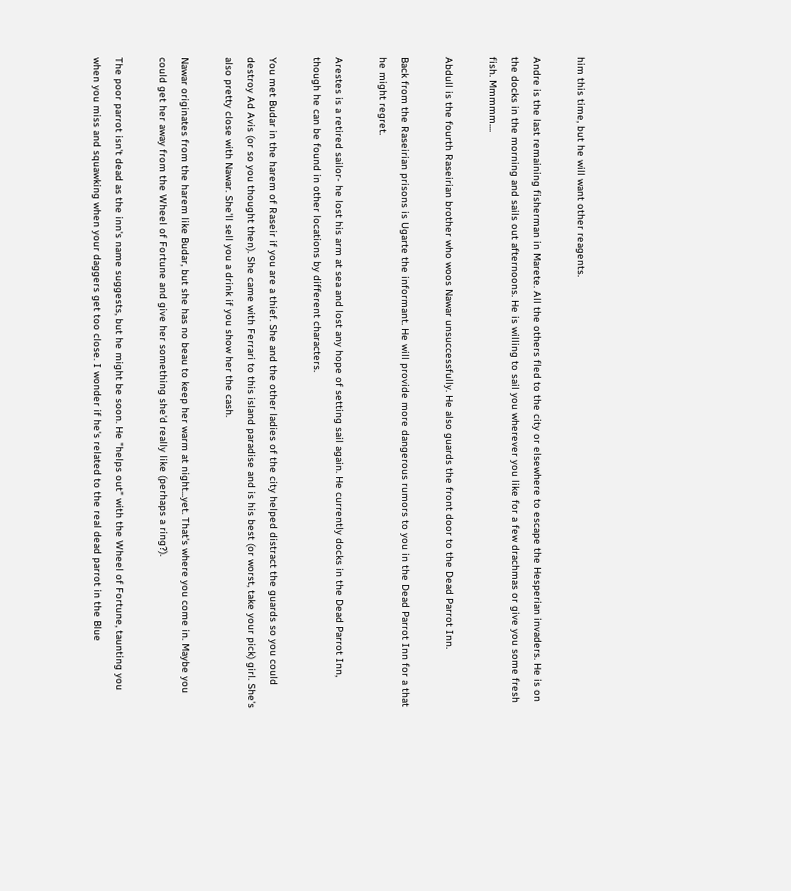him this time, but he will want other reagents.

Andre is the last remaining fisherman in Marete. All the others fled to the city or elsewhere to escape the Hesperian invaders. He is on the docks in the morning and sails out afternoons. He is willing to sail you wherever you like for a few drachmas or give you some fresh fish. Mmmmm....

Abdull is the fourth Raseirian brother who woos Nawar unsuccessfully. He also guards the front door to the Dead Parrot Inn.

Back from the Raseirian prisons is Ugarte the informant. He will provide more dangerous rumors to you in the Dead Parrot Inn for a that he might regret.

Arestes is a retired sailor- he lost his arm at sea and lost any hope of setting sail again. He currently docks in the Dead Parrot Inn, though he can be found in other locations by different characters.

You met Budar in the harem of Raseir if you are a thief. She and the other ladies of the city helped distract the guards so you could destroy Ad Avis (or so you thought then). She came with Ferrari to this island paradise and is his best (or worst, take your pick) girl. She's also pretty close with Nawar. She'll sell you a drink if you show her the cash.

Nawar originates from the harem like Budar, but she has no beau to keep her warm at night...yet. That's where you come in. Maybe you could get her away from the Wheel of Fortune and give her something she'd really like (perhaps a ring?).

The poor parrot isn't dead as the inn's name suggests, but he might be soon. He "helps out" with the Wheel of Fortune, taunting you when you miss and squawking when your daggers get too close. I wonder if he's related to the real dead parrot in the Blue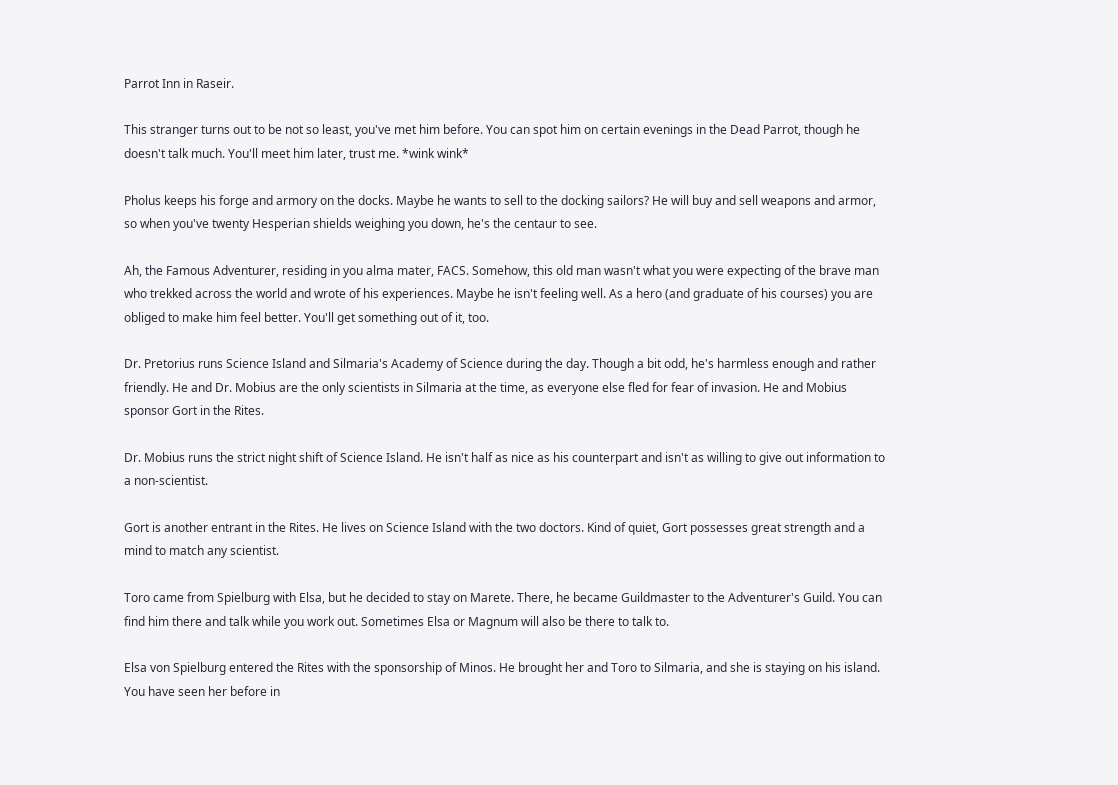Parrot Inn in Raseir.

This stranger turns out to be not so least, you've met him before. You can spot him on certain evenings in the Dead Parrot, though he doesn't talk much. You'll meet him later, trust me. *wink wink*

Pholus keeps his forge and armory on the docks. Maybe he wants to sell to the docking sailors? He will buy and sell weapons and armor, so when you've twenty Hesperian shields weighing you down, he's the centaur to see.

Ah, the Famous Adventurer, residing in you alma mater, FACS. Somehow, this old man wasn't what you were expecting of the brave man who trekked across the world and wrote of his experiences. Maybe he isn't feeling well. As a hero (and graduate of his courses) you are obliged to make him feel better. You'll get something out of it, too.

Dr. Pretorius runs Science Island and Silmaria's Academy of Science during the day. Though a bit odd, he's harmless enough and rather friendly. He and Dr. Mobius are the only scientists in Silmaria at the time, as everyone else fled for fear of invasion. He and Mobius sponsor Gort in the Rites.

Dr. Mobius runs the strict night shift of Science Island. He isn't half as nice as his counterpart and isn't as willing to give out information to a non-scientist.

Gort is another entrant in the Rites. He lives on Science Island with the two doctors. Kind of quiet, Gort possesses great strength and a mind to match any scientist.

Toro came from Spielburg with Elsa, but he decided to stay on Marete. There, he became Guildmaster to the Adventurer's Guild. You can find him there and talk while you work out. Sometimes Elsa or Magnum will also be there to talk to.

Elsa von Spielburg entered the Rites with the sponsorship of Minos. He brought her and Toro to Silmaria, and she is staying on his island. You have seen her before in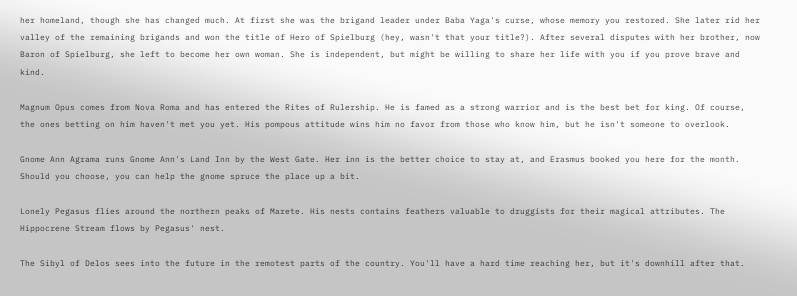her homeland, though she has changed much. At first she was the brigand leader under Baba Yaga's curse, whose memory you restored. She later rid her valley of the remaining brigands and won the title of Hero of Spielburg (hey, wasn't that your title?). After several disputes with her brother, now Baron of Spielburg, she left to become her own woman. She is independent, but might be willing to share her life with you if you prove brave and kind.

Magnum Opus comes from Nova Roma and has entered the Rites of Rulership. He is famed as a strong warrior and is the best bet for king. Of course, the ones betting on him haven't met you yet. His pompous attitude wins him no favor from those who know him, but he isn't someone to overlook.

Gnome Ann Agrama runs Gnome Ann's Land Inn by the West Gate. Her inn is the better choice to stay at, and Erasmus booked you here for the month. Should you choose, you can help the gnome spruce the place up a bit.

Lonely Pegasus flies around the northern peaks of Marete. His nests contains feathers valuable to druggists for their magical attributes. The Hippocrene Stream flows by Pegasus' nest.

The Sibyl of Delos sees into the future in the remotest parts of the country. You'll have a hard time reaching her, but it's downhill after that.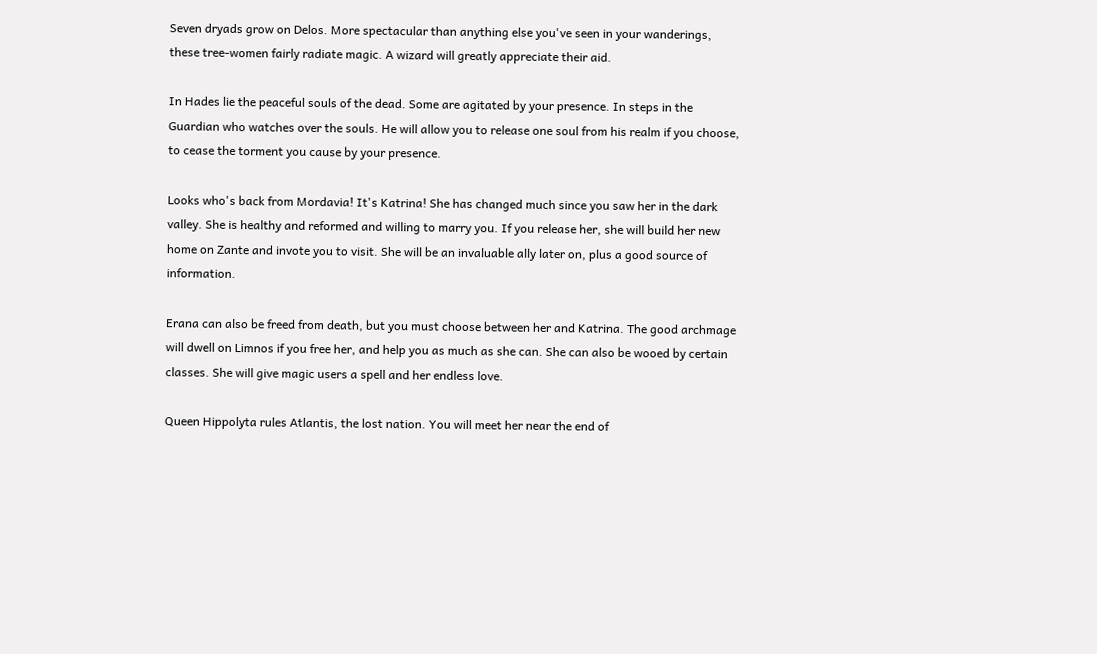Seven dryads grow on Delos. More spectacular than anything else you've seen in your wanderings, these tree-women fairly radiate magic. A wizard will greatly appreciate their aid.

In Hades lie the peaceful souls of the dead. Some are agitated by your presence. In steps in the Guardian who watches over the souls. He will allow you to release one soul from his realm if you choose, to cease the torment you cause by your presence.

Looks who's back from Mordavia! It's Katrina! She has changed much since you saw her in the dark valley. She is healthy and reformed and willing to marry you. If you release her, she will build her new home on Zante and invote you to visit. She will be an invaluable ally later on, plus a good source of information.

Erana can also be freed from death, but you must choose between her and Katrina. The good archmage will dwell on Limnos if you free her, and help you as much as she can. She can also be wooed by certain classes. She will give magic users a spell and her endless love.

Queen Hippolyta rules Atlantis, the lost nation. You will meet her near the end of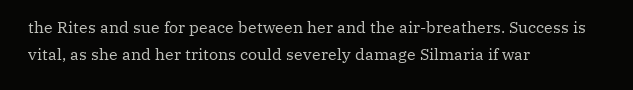the Rites and sue for peace between her and the air-breathers. Success is vital, as she and her tritons could severely damage Silmaria if war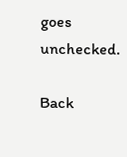goes unchecked.

Back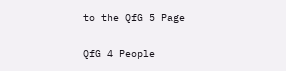to the QfG 5 Page

QfG 4 People